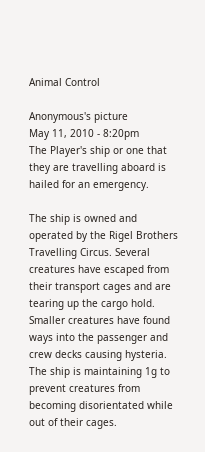Animal Control

Anonymous's picture
May 11, 2010 - 8:20pm
The Player's ship or one that they are travelling aboard is hailed for an emergency.

The ship is owned and operated by the Rigel Brothers Travelling Circus. Several creatures have escaped from their transport cages and are tearing up the cargo hold. Smaller creatures have found ways into the passenger and crew decks causing hysteria. The ship is maintaining 1g to prevent creatures from becoming disorientated while out of their cages.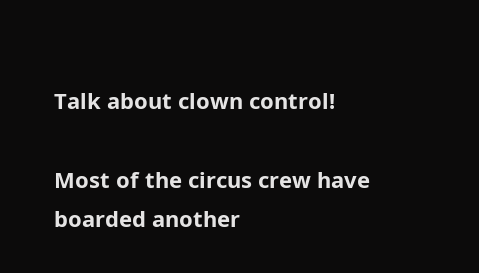Talk about clown control!

Most of the circus crew have boarded another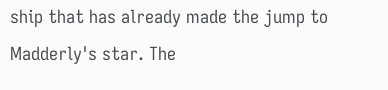ship that has already made the jump to Madderly's star. The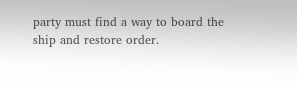party must find a way to board the ship and restore order.